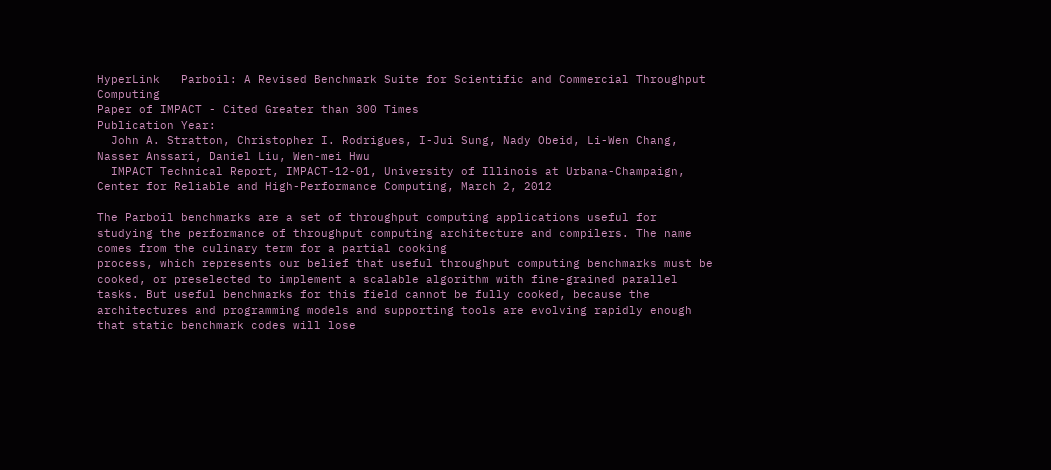HyperLink   Parboil: A Revised Benchmark Suite for Scientific and Commercial Throughput Computing
Paper of IMPACT - Cited Greater than 300 Times
Publication Year:
  John A. Stratton, Christopher I. Rodrigues, I-Jui Sung, Nady Obeid, Li-Wen Chang, Nasser Anssari, Daniel Liu, Wen-mei Hwu
  IMPACT Technical Report, IMPACT-12-01, University of Illinois at Urbana-Champaign, Center for Reliable and High-Performance Computing, March 2, 2012

The Parboil benchmarks are a set of throughput computing applications useful for studying the performance of throughput computing architecture and compilers. The name comes from the culinary term for a partial cooking
process, which represents our belief that useful throughput computing benchmarks must be cooked, or preselected to implement a scalable algorithm with fine-grained parallel tasks. But useful benchmarks for this field cannot be fully cooked, because the architectures and programming models and supporting tools are evolving rapidly enough that static benchmark codes will lose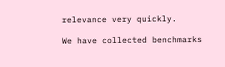relevance very quickly.

We have collected benchmarks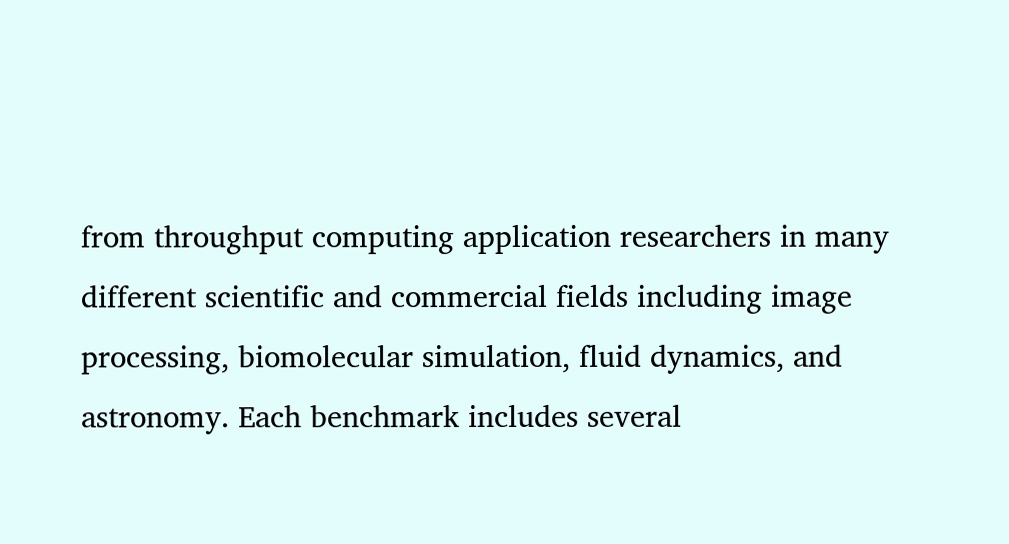from throughput computing application researchers in many different scientific and commercial fields including image processing, biomolecular simulation, fluid dynamics, and astronomy. Each benchmark includes several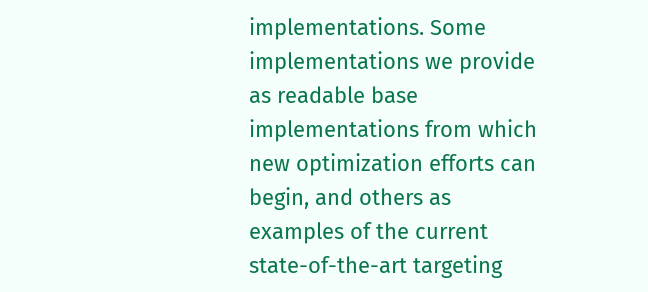implementations. Some implementations we provide as readable base implementations from which new optimization efforts can begin, and others as examples of the current state-of-the-art targeting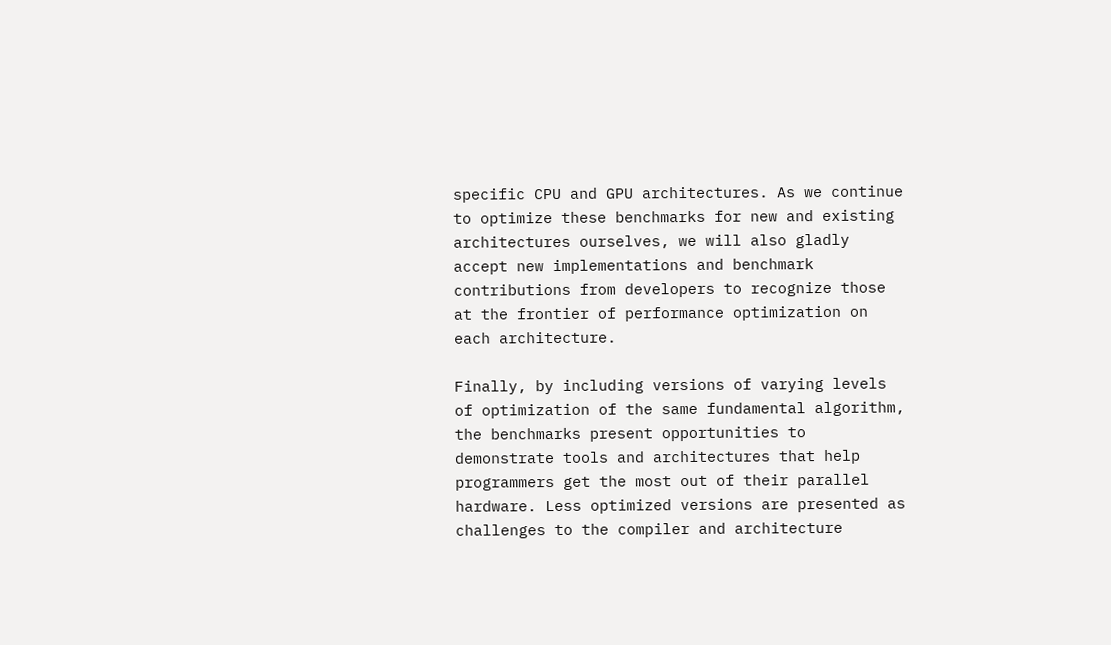specific CPU and GPU architectures. As we continue to optimize these benchmarks for new and existing architectures ourselves, we will also gladly accept new implementations and benchmark contributions from developers to recognize those at the frontier of performance optimization on each architecture.

Finally, by including versions of varying levels of optimization of the same fundamental algorithm, the benchmarks present opportunities to demonstrate tools and architectures that help programmers get the most out of their parallel hardware. Less optimized versions are presented as challenges to the compiler and architecture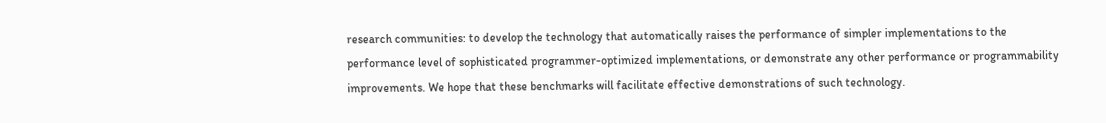research communities: to develop the technology that automatically raises the performance of simpler implementations to the performance level of sophisticated programmer-optimized implementations, or demonstrate any other performance or programmability improvements. We hope that these benchmarks will facilitate effective demonstrations of such technology.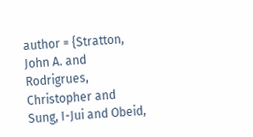author = {Stratton, John A. and Rodrigrues, Christopher and Sung, I-Jui and Obeid,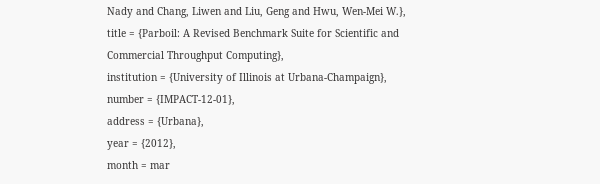Nady and Chang, Liwen and Liu, Geng and Hwu, Wen-Mei W.},
title = {Parboil: A Revised Benchmark Suite for Scientific and Commercial Throughput Computing},
institution = {University of Illinois at Urbana-Champaign},
number = {IMPACT-12-01},
address = {Urbana},
year = {2012},
month = mar